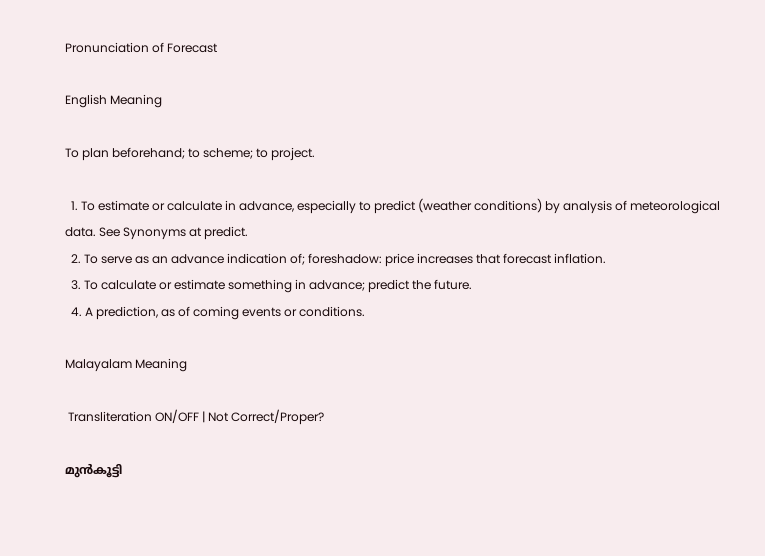Pronunciation of Forecast

English Meaning

To plan beforehand; to scheme; to project.

  1. To estimate or calculate in advance, especially to predict (weather conditions) by analysis of meteorological data. See Synonyms at predict.
  2. To serve as an advance indication of; foreshadow: price increases that forecast inflation.
  3. To calculate or estimate something in advance; predict the future.
  4. A prediction, as of coming events or conditions.

Malayalam Meaning

 Transliteration ON/OFF | Not Correct/Proper?

മുന്‍കൂട്ടി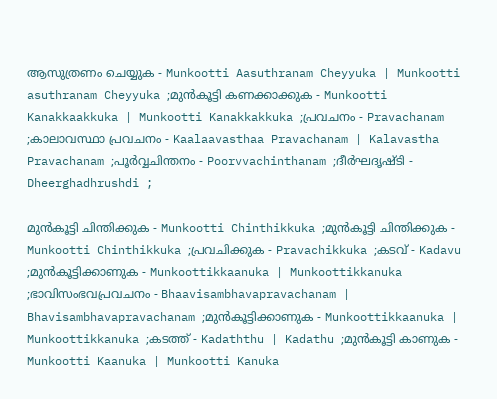ആസുത്രണം ചെയ്യുക - Munkootti Aasuthranam Cheyyuka | Munkootti asuthranam Cheyyuka ;മുൻകൂട്ടി കണക്കാക്കുക - Munkootti Kanakkaakkuka | Munkootti Kanakkakkuka ;പ്രവചനം - Pravachanam ;കാലാവസ്ഥാ പ്രവചനം - Kaalaavasthaa Pravachanam | Kalavastha Pravachanam ;പൂര്‍വ്വചിന്തനം - Poorvvachinthanam ;ദീര്‍ഘദൃഷ്‌ടി - Dheerghadhrushdi ;

മുന്‍കൂട്ടി ചിന്തിക്കുക - Munkootti Chinthikkuka ;മുൻകൂട്ടി ചിന്തിക്കുക - Munkootti Chinthikkuka ;പ്രവചിക്കുക - Pravachikkuka ;കടവ് - Kadavu ;മുൻകൂട്ടിക്കാണുക - Munkoottikkaanuka | Munkoottikkanuka ;ഭാവിസംഭവപ്രവചനം - Bhaavisambhavapravachanam | Bhavisambhavapravachanam ;മുന്‍കൂട്ടിക്കാണുക - Munkoottikkaanuka | Munkoottikkanuka ;കടത്ത് - Kadaththu | Kadathu ;മുന്‍കൂട്ടി കാണുക - Munkootti Kaanuka | Munkootti Kanuka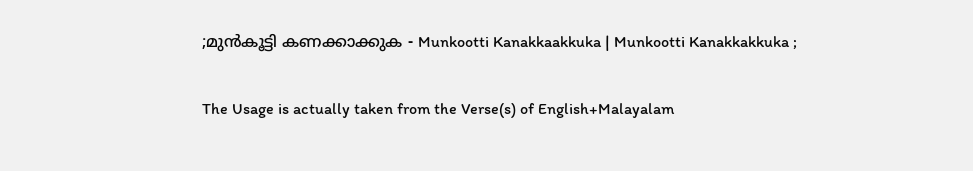;മുന്‍കൂട്ടി കണക്കാക്കുക - Munkootti Kanakkaakkuka | Munkootti Kanakkakkuka ;


The Usage is actually taken from the Verse(s) of English+Malayalam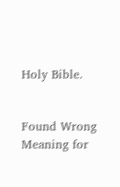Holy Bible.


Found Wrong Meaning for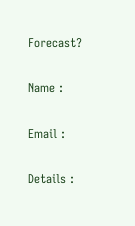Forecast?

Name :

Email :

Details :